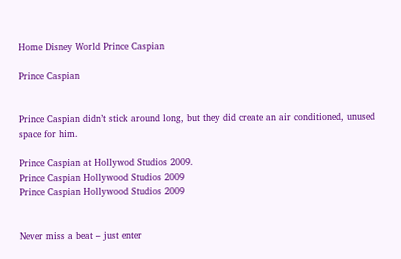Home Disney World Prince Caspian

Prince Caspian


Prince Caspian didn’t stick around long, but they did create an air conditioned, unused space for him.

Prince Caspian at Hollywod Studios 2009.
Prince Caspian Hollywood Studios 2009
Prince Caspian Hollywood Studios 2009


Never miss a beat – just enter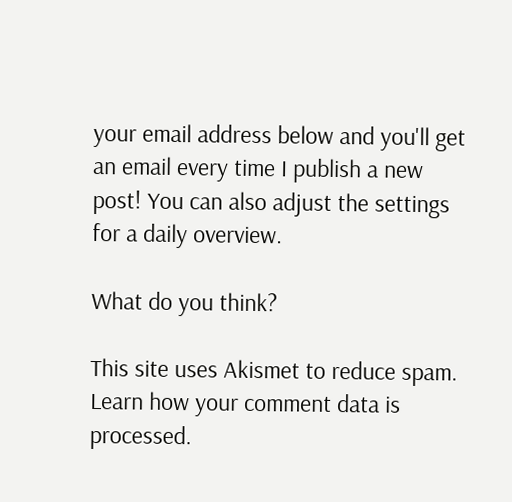your email address below and you'll get an email every time I publish a new post! You can also adjust the settings for a daily overview.

What do you think?

This site uses Akismet to reduce spam. Learn how your comment data is processed.